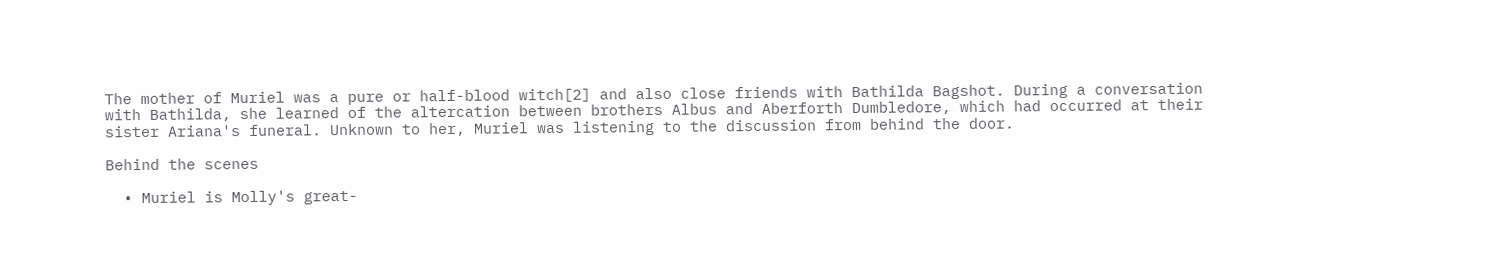The mother of Muriel was a pure or half-blood witch[2] and also close friends with Bathilda Bagshot. During a conversation with Bathilda, she learned of the altercation between brothers Albus and Aberforth Dumbledore, which had occurred at their sister Ariana's funeral. Unknown to her, Muriel was listening to the discussion from behind the door.

Behind the scenes

  • Muriel is Molly's great-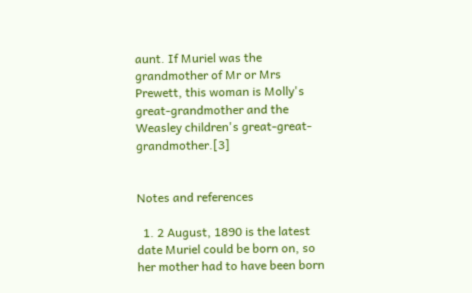aunt. If Muriel was the grandmother of Mr or Mrs Prewett, this woman is Molly's great-grandmother and the Weasley children's great-great-grandmother.[3]


Notes and references

  1. 2 August, 1890 is the latest date Muriel could be born on, so her mother had to have been born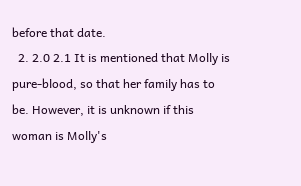before that date.
  2. 2.0 2.1 It is mentioned that Molly is pure-blood, so that her family has to be. However, it is unknown if this woman is Molly's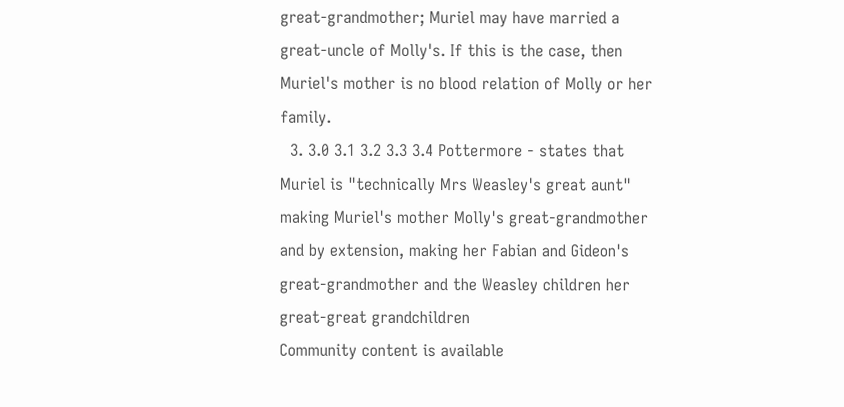great-grandmother; Muriel may have married a great-uncle of Molly's. If this is the case, then Muriel's mother is no blood relation of Molly or her family.
  3. 3.0 3.1 3.2 3.3 3.4 Pottermore - states that Muriel is "technically Mrs Weasley's great aunt" making Muriel's mother Molly's great-grandmother and by extension, making her Fabian and Gideon's great-grandmother and the Weasley children her great-great grandchildren
Community content is available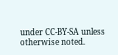under CC-BY-SA unless otherwise noted.